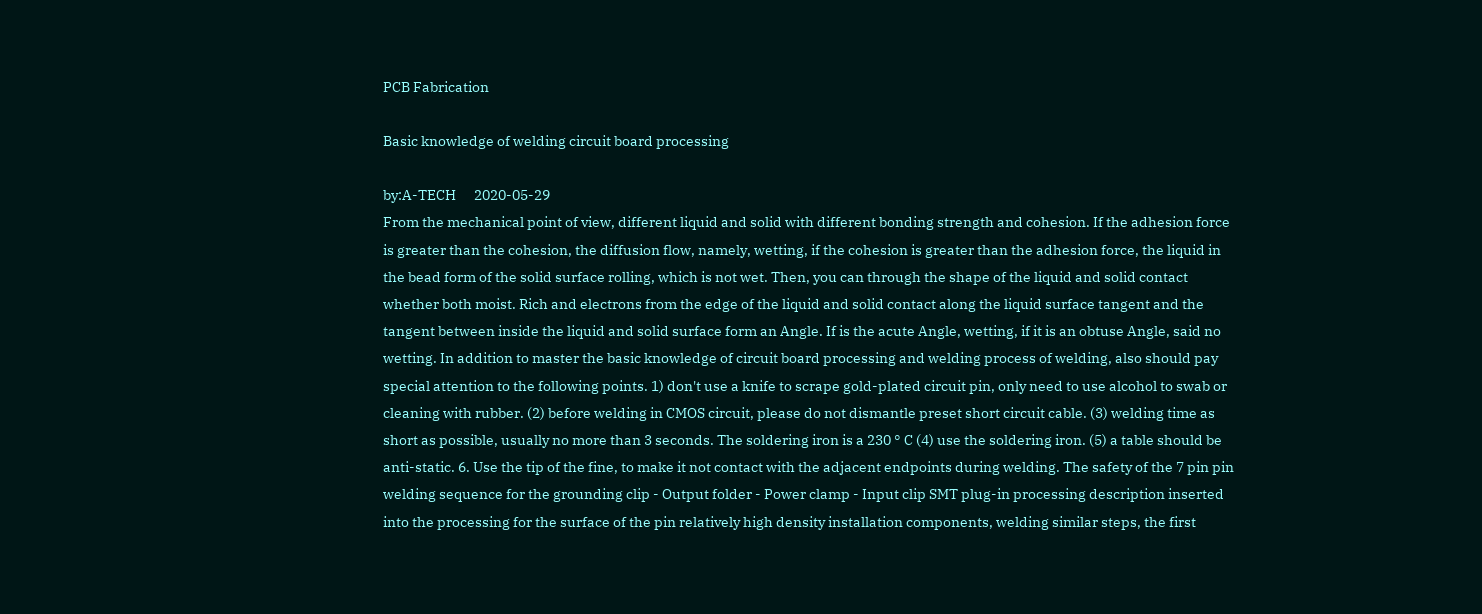PCB Fabrication

Basic knowledge of welding circuit board processing

by:A-TECH      2020-05-29
From the mechanical point of view, different liquid and solid with different bonding strength and cohesion. If the adhesion force is greater than the cohesion, the diffusion flow, namely, wetting, if the cohesion is greater than the adhesion force, the liquid in the bead form of the solid surface rolling, which is not wet. Then, you can through the shape of the liquid and solid contact whether both moist. Rich and electrons from the edge of the liquid and solid contact along the liquid surface tangent and the tangent between inside the liquid and solid surface form an Angle. If is the acute Angle, wetting, if it is an obtuse Angle, said no wetting. In addition to master the basic knowledge of circuit board processing and welding process of welding, also should pay special attention to the following points. 1) don't use a knife to scrape gold-plated circuit pin, only need to use alcohol to swab or cleaning with rubber. (2) before welding in CMOS circuit, please do not dismantle preset short circuit cable. (3) welding time as short as possible, usually no more than 3 seconds. The soldering iron is a 230 ° C (4) use the soldering iron. (5) a table should be anti-static. 6. Use the tip of the fine, to make it not contact with the adjacent endpoints during welding. The safety of the 7 pin pin welding sequence for the grounding clip - Output folder - Power clamp - Input clip SMT plug-in processing description inserted into the processing for the surface of the pin relatively high density installation components, welding similar steps, the first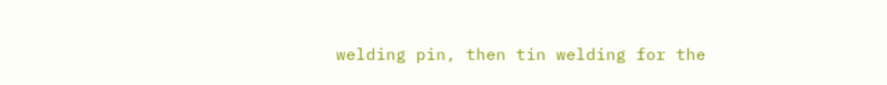welding pin, then tin welding for the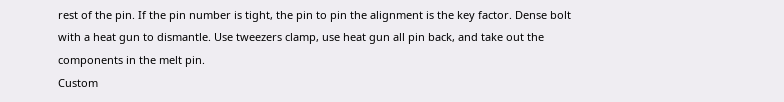rest of the pin. If the pin number is tight, the pin to pin the alignment is the key factor. Dense bolt with a heat gun to dismantle. Use tweezers clamp, use heat gun all pin back, and take out the components in the melt pin.
Custom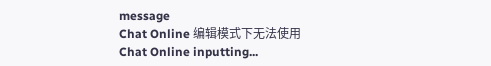message
Chat Online 编辑模式下无法使用
Chat Online inputting...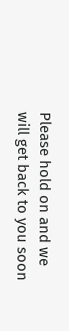Please hold on and we will get back to you soon